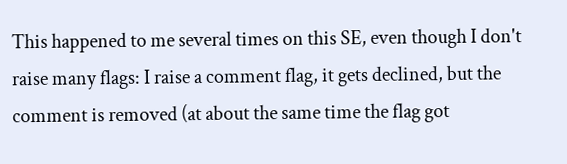This happened to me several times on this SE, even though I don't raise many flags: I raise a comment flag, it gets declined, but the comment is removed (at about the same time the flag got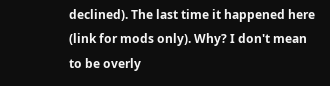declined). The last time it happened here (link for mods only). Why? I don't mean to be overly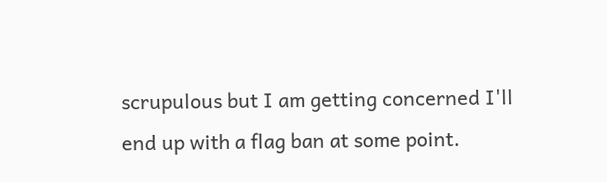scrupulous but I am getting concerned I'll end up with a flag ban at some point.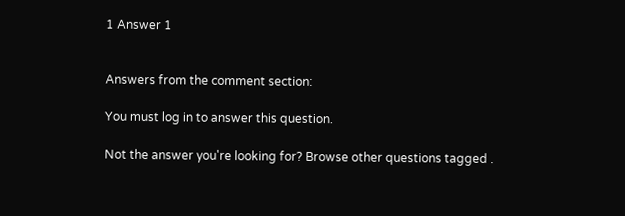1 Answer 1


Answers from the comment section:

You must log in to answer this question.

Not the answer you're looking for? Browse other questions tagged .